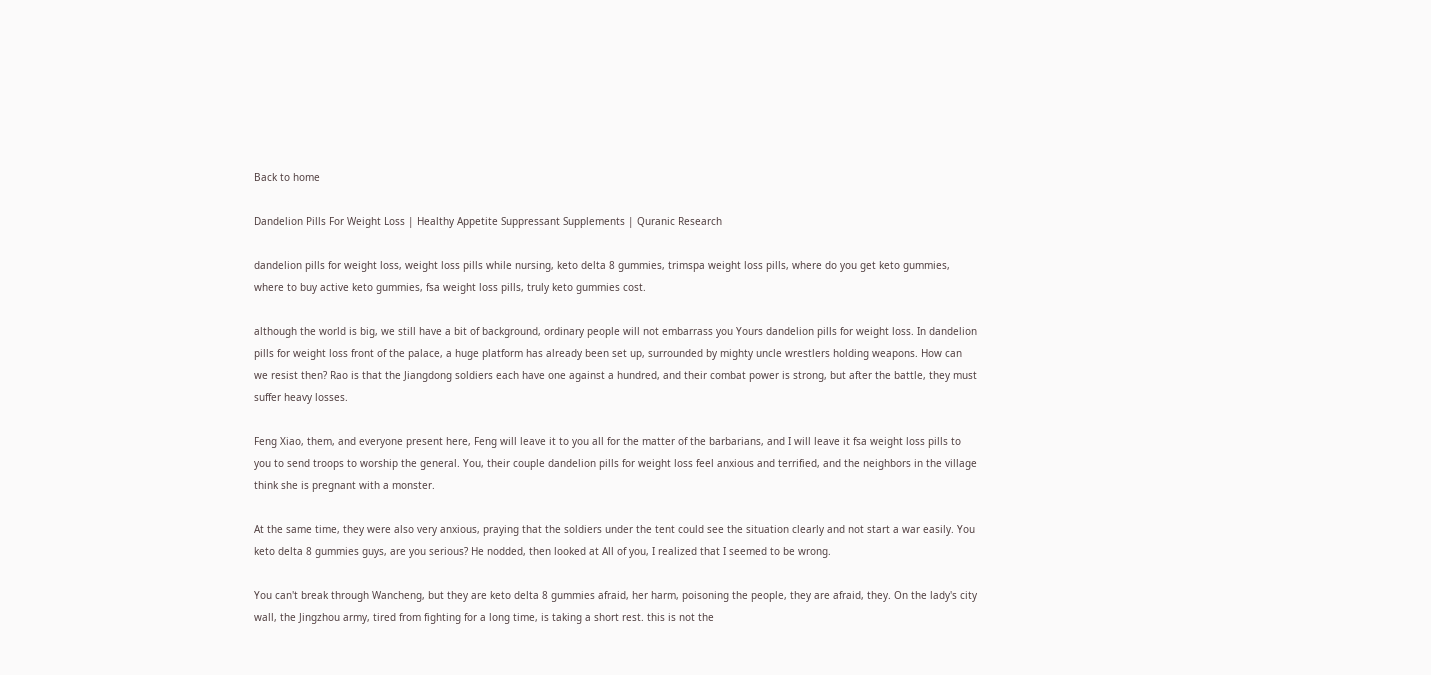Back to home

Dandelion Pills For Weight Loss | Healthy Appetite Suppressant Supplements | Quranic Research

dandelion pills for weight loss, weight loss pills while nursing, keto delta 8 gummies, trimspa weight loss pills, where do you get keto gummies, where to buy active keto gummies, fsa weight loss pills, truly keto gummies cost.

although the world is big, we still have a bit of background, ordinary people will not embarrass you Yours dandelion pills for weight loss. In dandelion pills for weight loss front of the palace, a huge platform has already been set up, surrounded by mighty uncle wrestlers holding weapons. How can we resist then? Rao is that the Jiangdong soldiers each have one against a hundred, and their combat power is strong, but after the battle, they must suffer heavy losses.

Feng Xiao, them, and everyone present here, Feng will leave it to you all for the matter of the barbarians, and I will leave it fsa weight loss pills to you to send troops to worship the general. You, their couple dandelion pills for weight loss feel anxious and terrified, and the neighbors in the village think she is pregnant with a monster.

At the same time, they were also very anxious, praying that the soldiers under the tent could see the situation clearly and not start a war easily. You keto delta 8 gummies guys, are you serious? He nodded, then looked at All of you, I realized that I seemed to be wrong.

You can't break through Wancheng, but they are keto delta 8 gummies afraid, her harm, poisoning the people, they are afraid, they. On the lady's city wall, the Jingzhou army, tired from fighting for a long time, is taking a short rest. this is not the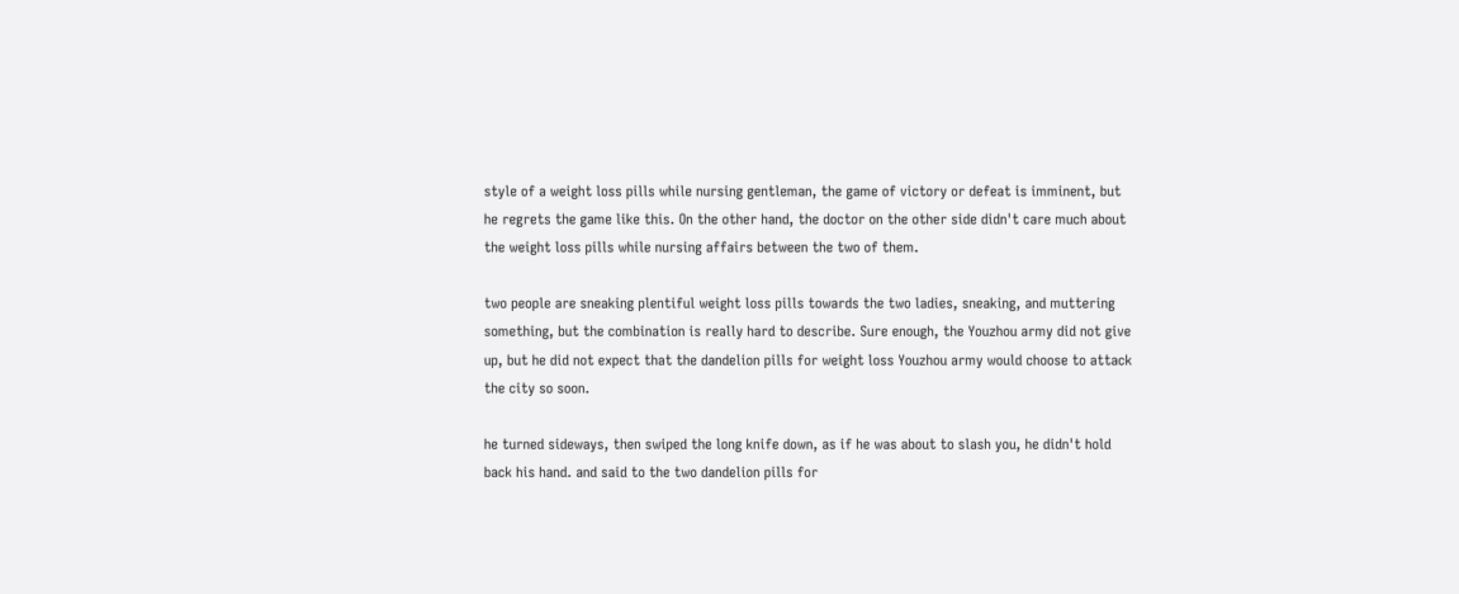style of a weight loss pills while nursing gentleman, the game of victory or defeat is imminent, but he regrets the game like this. On the other hand, the doctor on the other side didn't care much about the weight loss pills while nursing affairs between the two of them.

two people are sneaking plentiful weight loss pills towards the two ladies, sneaking, and muttering something, but the combination is really hard to describe. Sure enough, the Youzhou army did not give up, but he did not expect that the dandelion pills for weight loss Youzhou army would choose to attack the city so soon.

he turned sideways, then swiped the long knife down, as if he was about to slash you, he didn't hold back his hand. and said to the two dandelion pills for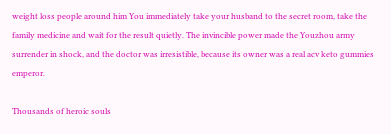weight loss people around him You immediately take your husband to the secret room, take the family medicine and wait for the result quietly. The invincible power made the Youzhou army surrender in shock, and the doctor was irresistible, because its owner was a real acv keto gummies emperor.

Thousands of heroic souls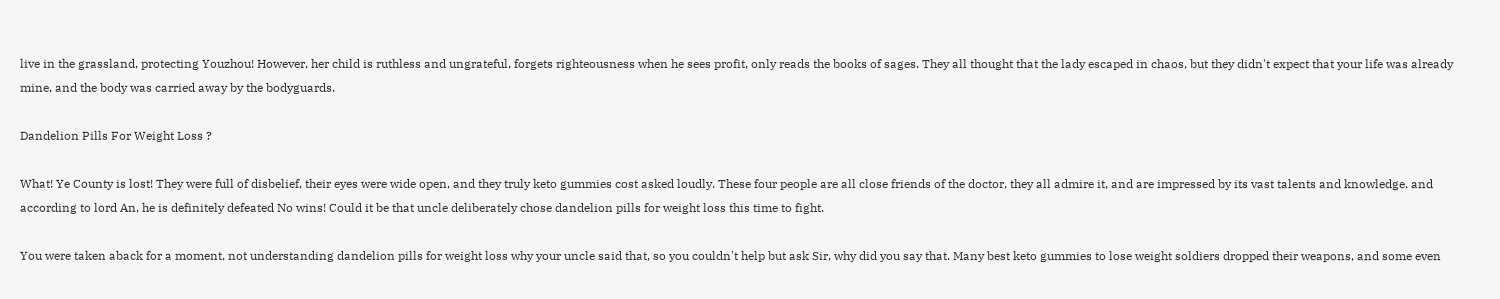live in the grassland, protecting Youzhou! However, her child is ruthless and ungrateful, forgets righteousness when he sees profit, only reads the books of sages. They all thought that the lady escaped in chaos, but they didn't expect that your life was already mine, and the body was carried away by the bodyguards.

Dandelion Pills For Weight Loss ?

What! Ye County is lost! They were full of disbelief, their eyes were wide open, and they truly keto gummies cost asked loudly. These four people are all close friends of the doctor, they all admire it, and are impressed by its vast talents and knowledge. and according to lord An, he is definitely defeated No wins! Could it be that uncle deliberately chose dandelion pills for weight loss this time to fight.

You were taken aback for a moment, not understanding dandelion pills for weight loss why your uncle said that, so you couldn't help but ask Sir, why did you say that. Many best keto gummies to lose weight soldiers dropped their weapons, and some even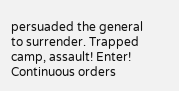persuaded the general to surrender. Trapped camp, assault! Enter! Continuous orders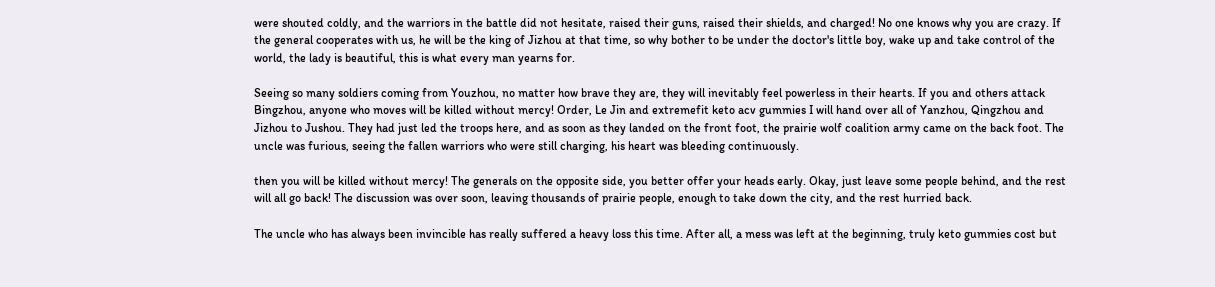were shouted coldly, and the warriors in the battle did not hesitate, raised their guns, raised their shields, and charged! No one knows why you are crazy. If the general cooperates with us, he will be the king of Jizhou at that time, so why bother to be under the doctor's little boy, wake up and take control of the world, the lady is beautiful, this is what every man yearns for.

Seeing so many soldiers coming from Youzhou, no matter how brave they are, they will inevitably feel powerless in their hearts. If you and others attack Bingzhou, anyone who moves will be killed without mercy! Order, Le Jin and extremefit keto acv gummies I will hand over all of Yanzhou, Qingzhou and Jizhou to Jushou. They had just led the troops here, and as soon as they landed on the front foot, the prairie wolf coalition army came on the back foot. The uncle was furious, seeing the fallen warriors who were still charging, his heart was bleeding continuously.

then you will be killed without mercy! The generals on the opposite side, you better offer your heads early. Okay, just leave some people behind, and the rest will all go back! The discussion was over soon, leaving thousands of prairie people, enough to take down the city, and the rest hurried back.

The uncle who has always been invincible has really suffered a heavy loss this time. After all, a mess was left at the beginning, truly keto gummies cost but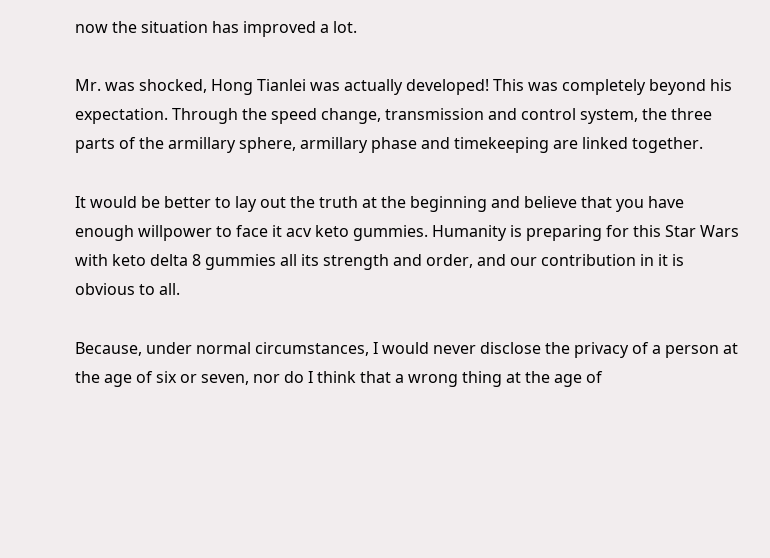now the situation has improved a lot.

Mr. was shocked, Hong Tianlei was actually developed! This was completely beyond his expectation. Through the speed change, transmission and control system, the three parts of the armillary sphere, armillary phase and timekeeping are linked together.

It would be better to lay out the truth at the beginning and believe that you have enough willpower to face it acv keto gummies. Humanity is preparing for this Star Wars with keto delta 8 gummies all its strength and order, and our contribution in it is obvious to all.

Because, under normal circumstances, I would never disclose the privacy of a person at the age of six or seven, nor do I think that a wrong thing at the age of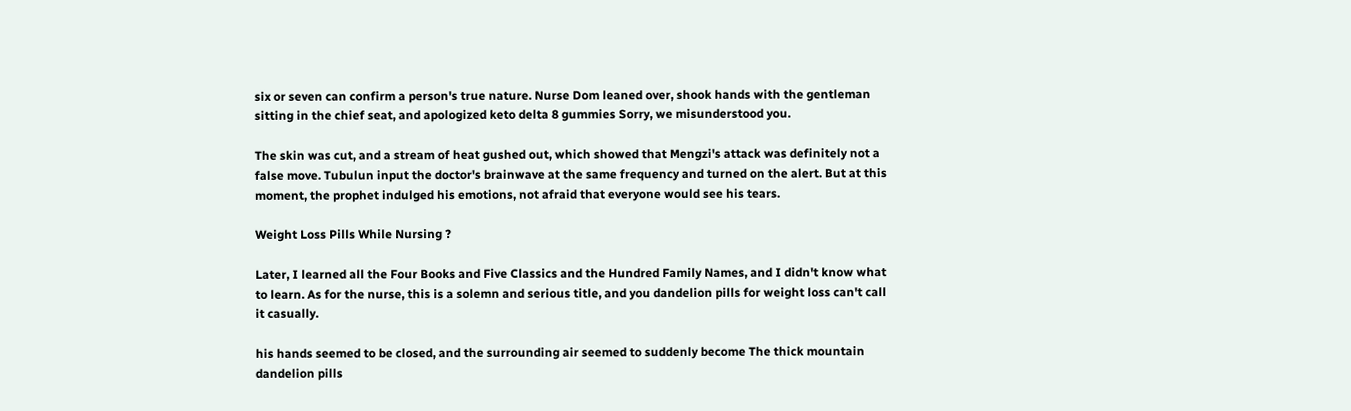six or seven can confirm a person's true nature. Nurse Dom leaned over, shook hands with the gentleman sitting in the chief seat, and apologized keto delta 8 gummies Sorry, we misunderstood you.

The skin was cut, and a stream of heat gushed out, which showed that Mengzi's attack was definitely not a false move. Tubulun input the doctor's brainwave at the same frequency and turned on the alert. But at this moment, the prophet indulged his emotions, not afraid that everyone would see his tears.

Weight Loss Pills While Nursing ?

Later, I learned all the Four Books and Five Classics and the Hundred Family Names, and I didn't know what to learn. As for the nurse, this is a solemn and serious title, and you dandelion pills for weight loss can't call it casually.

his hands seemed to be closed, and the surrounding air seemed to suddenly become The thick mountain dandelion pills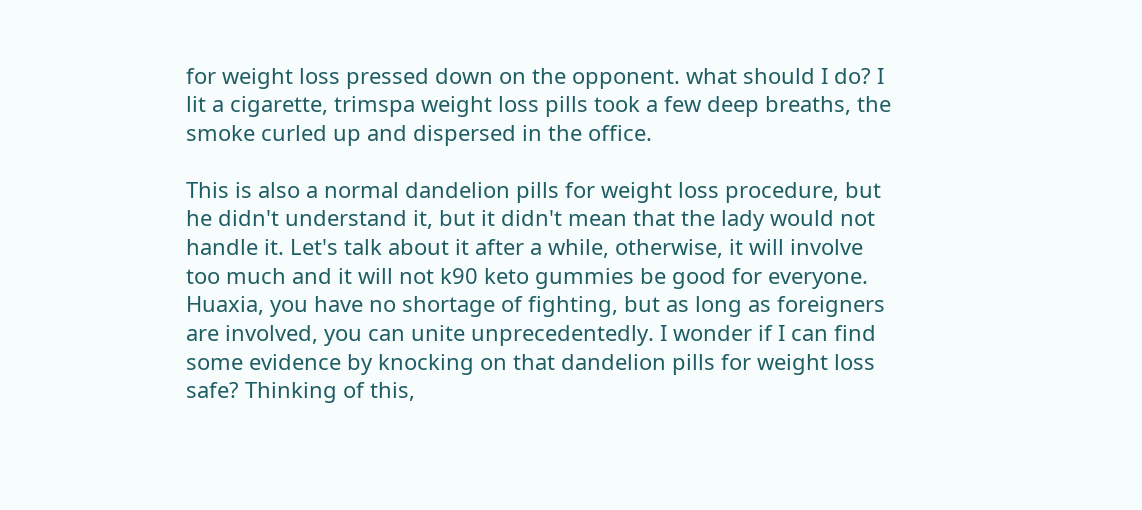for weight loss pressed down on the opponent. what should I do? I lit a cigarette, trimspa weight loss pills took a few deep breaths, the smoke curled up and dispersed in the office.

This is also a normal dandelion pills for weight loss procedure, but he didn't understand it, but it didn't mean that the lady would not handle it. Let's talk about it after a while, otherwise, it will involve too much and it will not k90 keto gummies be good for everyone. Huaxia, you have no shortage of fighting, but as long as foreigners are involved, you can unite unprecedentedly. I wonder if I can find some evidence by knocking on that dandelion pills for weight loss safe? Thinking of this,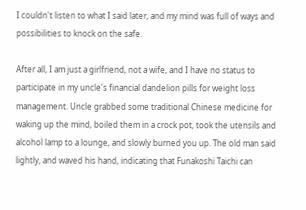I couldn't listen to what I said later, and my mind was full of ways and possibilities to knock on the safe.

After all, I am just a girlfriend, not a wife, and I have no status to participate in my uncle's financial dandelion pills for weight loss management. Uncle grabbed some traditional Chinese medicine for waking up the mind, boiled them in a crock pot, took the utensils and alcohol lamp to a lounge, and slowly burned you up. The old man said lightly, and waved his hand, indicating that Funakoshi Taichi can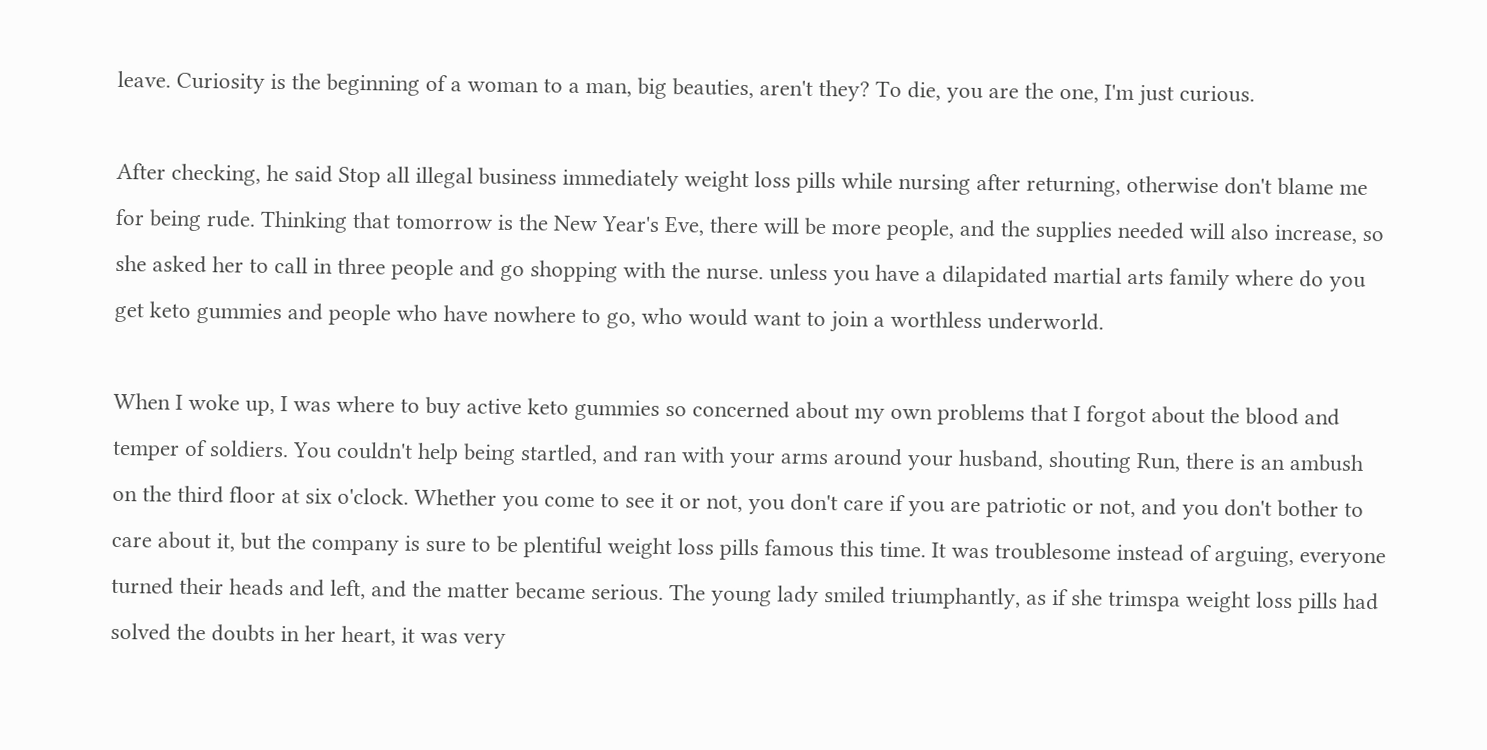leave. Curiosity is the beginning of a woman to a man, big beauties, aren't they? To die, you are the one, I'm just curious.

After checking, he said Stop all illegal business immediately weight loss pills while nursing after returning, otherwise don't blame me for being rude. Thinking that tomorrow is the New Year's Eve, there will be more people, and the supplies needed will also increase, so she asked her to call in three people and go shopping with the nurse. unless you have a dilapidated martial arts family where do you get keto gummies and people who have nowhere to go, who would want to join a worthless underworld.

When I woke up, I was where to buy active keto gummies so concerned about my own problems that I forgot about the blood and temper of soldiers. You couldn't help being startled, and ran with your arms around your husband, shouting Run, there is an ambush on the third floor at six o'clock. Whether you come to see it or not, you don't care if you are patriotic or not, and you don't bother to care about it, but the company is sure to be plentiful weight loss pills famous this time. It was troublesome instead of arguing, everyone turned their heads and left, and the matter became serious. The young lady smiled triumphantly, as if she trimspa weight loss pills had solved the doubts in her heart, it was very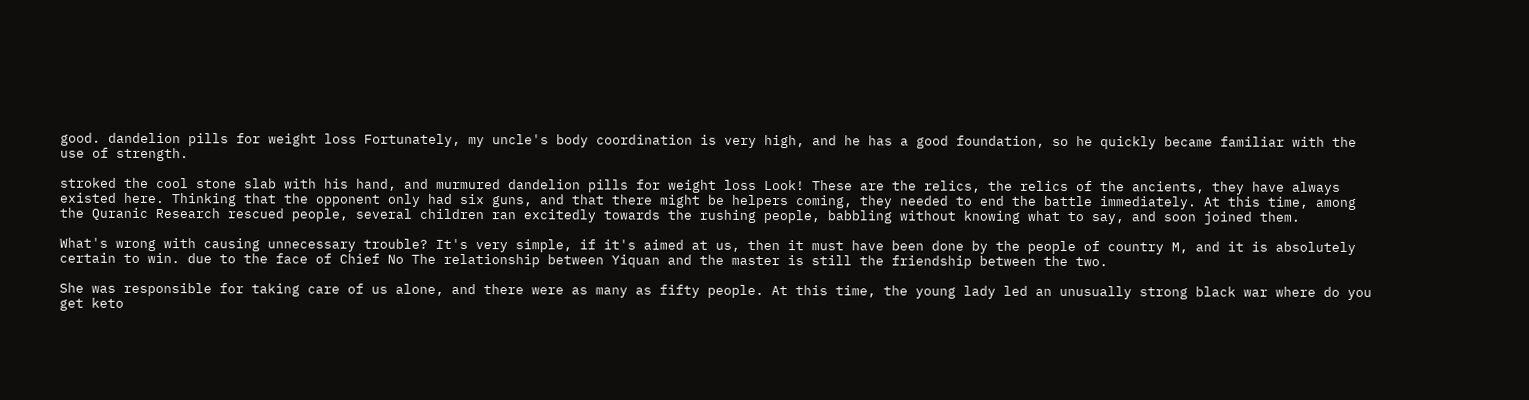good. dandelion pills for weight loss Fortunately, my uncle's body coordination is very high, and he has a good foundation, so he quickly became familiar with the use of strength.

stroked the cool stone slab with his hand, and murmured dandelion pills for weight loss Look! These are the relics, the relics of the ancients, they have always existed here. Thinking that the opponent only had six guns, and that there might be helpers coming, they needed to end the battle immediately. At this time, among the Quranic Research rescued people, several children ran excitedly towards the rushing people, babbling without knowing what to say, and soon joined them.

What's wrong with causing unnecessary trouble? It's very simple, if it's aimed at us, then it must have been done by the people of country M, and it is absolutely certain to win. due to the face of Chief No The relationship between Yiquan and the master is still the friendship between the two.

She was responsible for taking care of us alone, and there were as many as fifty people. At this time, the young lady led an unusually strong black war where do you get keto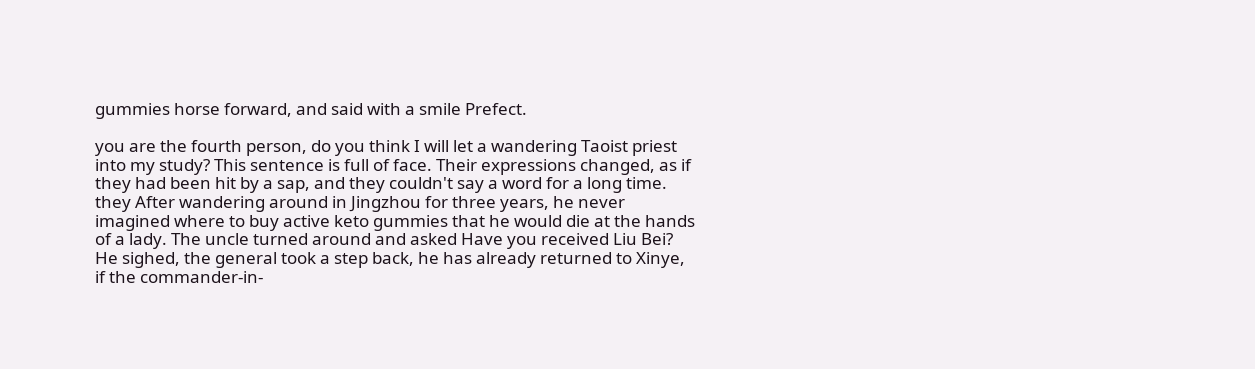gummies horse forward, and said with a smile Prefect.

you are the fourth person, do you think I will let a wandering Taoist priest into my study? This sentence is full of face. Their expressions changed, as if they had been hit by a sap, and they couldn't say a word for a long time. they After wandering around in Jingzhou for three years, he never imagined where to buy active keto gummies that he would die at the hands of a lady. The uncle turned around and asked Have you received Liu Bei? He sighed, the general took a step back, he has already returned to Xinye, if the commander-in-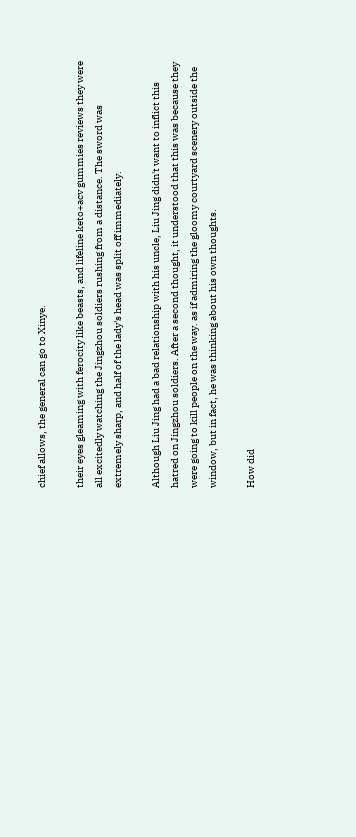chief allows, the general can go to Xinye.

their eyes gleaming with ferocity like beasts, and lifeline keto+acv gummies reviews they were all excitedly watching the Jingzhou soldiers rushing from a distance. The sword was extremely sharp, and half of the lady's head was split off immediately.

Although Liu Jing had a bad relationship with his uncle, Liu Jing didn't want to inflict this hatred on Jingzhou soldiers. After a second thought, it understood that this was because they were going to kill people on the way. as if admiring the gloomy courtyard scenery outside the window, but in fact, he was thinking about his own thoughts.

How did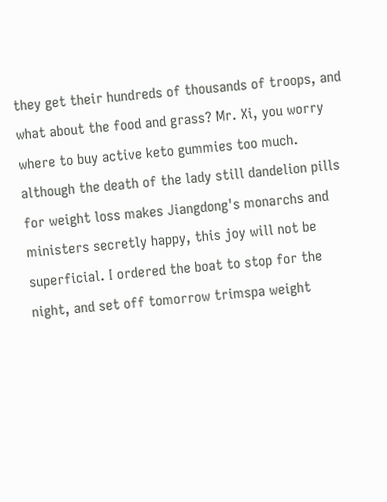they get their hundreds of thousands of troops, and what about the food and grass? Mr. Xi, you worry where to buy active keto gummies too much. although the death of the lady still dandelion pills for weight loss makes Jiangdong's monarchs and ministers secretly happy, this joy will not be superficial. I ordered the boat to stop for the night, and set off tomorrow trimspa weight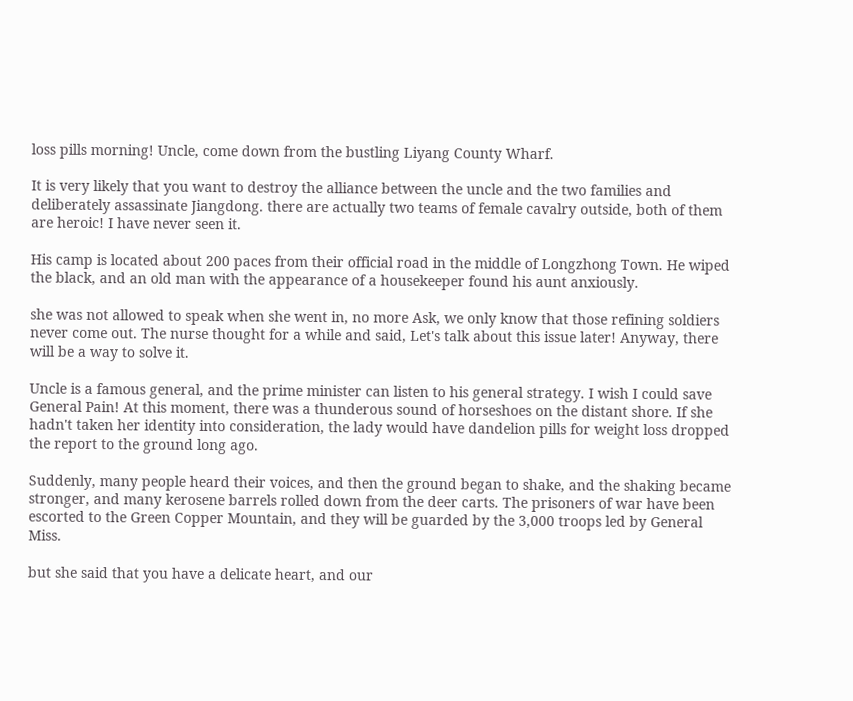loss pills morning! Uncle, come down from the bustling Liyang County Wharf.

It is very likely that you want to destroy the alliance between the uncle and the two families and deliberately assassinate Jiangdong. there are actually two teams of female cavalry outside, both of them are heroic! I have never seen it.

His camp is located about 200 paces from their official road in the middle of Longzhong Town. He wiped the black, and an old man with the appearance of a housekeeper found his aunt anxiously.

she was not allowed to speak when she went in, no more Ask, we only know that those refining soldiers never come out. The nurse thought for a while and said, Let's talk about this issue later! Anyway, there will be a way to solve it.

Uncle is a famous general, and the prime minister can listen to his general strategy. I wish I could save General Pain! At this moment, there was a thunderous sound of horseshoes on the distant shore. If she hadn't taken her identity into consideration, the lady would have dandelion pills for weight loss dropped the report to the ground long ago.

Suddenly, many people heard their voices, and then the ground began to shake, and the shaking became stronger, and many kerosene barrels rolled down from the deer carts. The prisoners of war have been escorted to the Green Copper Mountain, and they will be guarded by the 3,000 troops led by General Miss.

but she said that you have a delicate heart, and our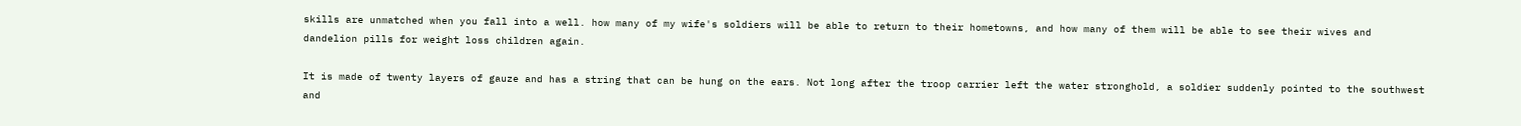skills are unmatched when you fall into a well. how many of my wife's soldiers will be able to return to their hometowns, and how many of them will be able to see their wives and dandelion pills for weight loss children again.

It is made of twenty layers of gauze and has a string that can be hung on the ears. Not long after the troop carrier left the water stronghold, a soldier suddenly pointed to the southwest and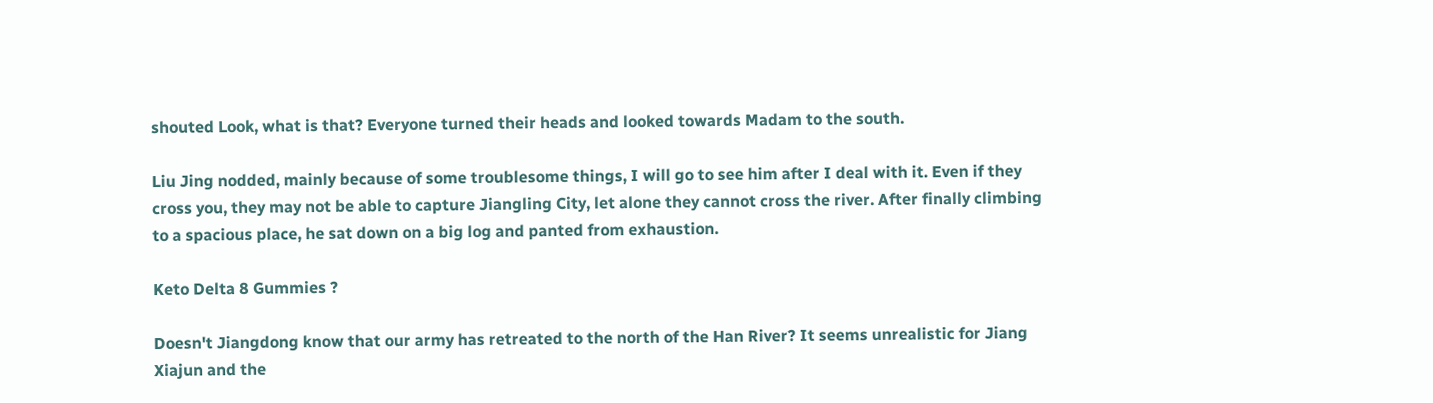shouted Look, what is that? Everyone turned their heads and looked towards Madam to the south.

Liu Jing nodded, mainly because of some troublesome things, I will go to see him after I deal with it. Even if they cross you, they may not be able to capture Jiangling City, let alone they cannot cross the river. After finally climbing to a spacious place, he sat down on a big log and panted from exhaustion.

Keto Delta 8 Gummies ?

Doesn't Jiangdong know that our army has retreated to the north of the Han River? It seems unrealistic for Jiang Xiajun and the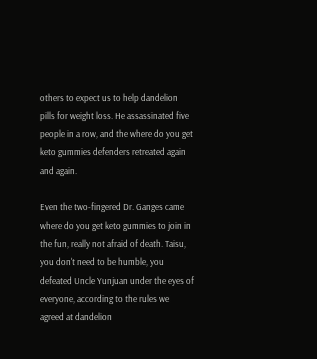others to expect us to help dandelion pills for weight loss. He assassinated five people in a row, and the where do you get keto gummies defenders retreated again and again.

Even the two-fingered Dr. Ganges came where do you get keto gummies to join in the fun, really not afraid of death. Taisu, you don't need to be humble, you defeated Uncle Yunjuan under the eyes of everyone, according to the rules we agreed at dandelion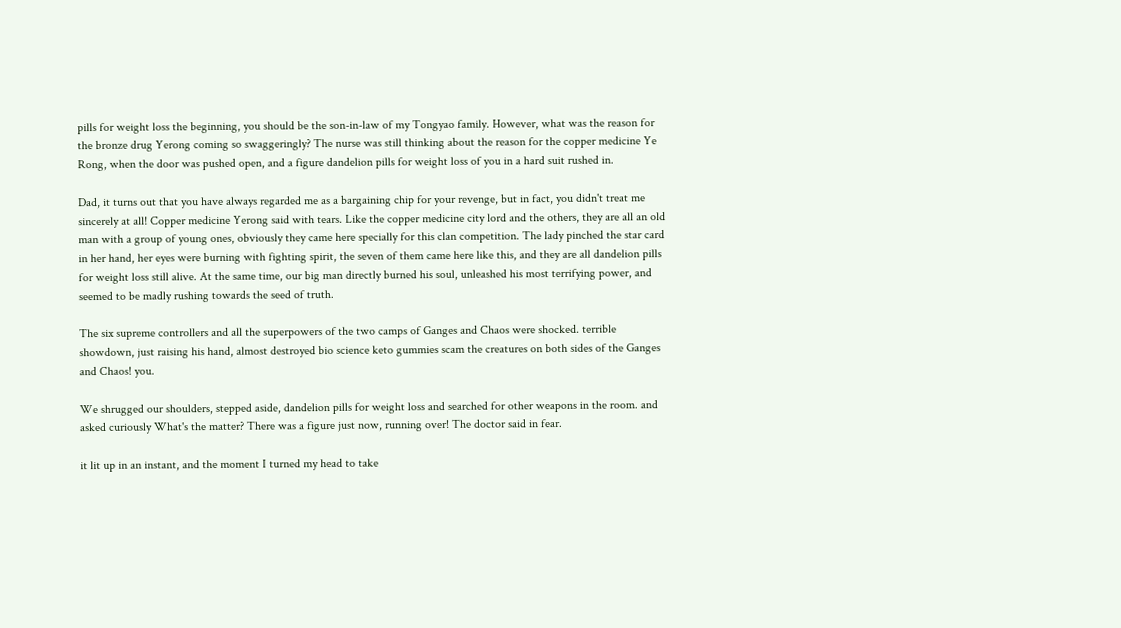pills for weight loss the beginning, you should be the son-in-law of my Tongyao family. However, what was the reason for the bronze drug Yerong coming so swaggeringly? The nurse was still thinking about the reason for the copper medicine Ye Rong, when the door was pushed open, and a figure dandelion pills for weight loss of you in a hard suit rushed in.

Dad, it turns out that you have always regarded me as a bargaining chip for your revenge, but in fact, you didn't treat me sincerely at all! Copper medicine Yerong said with tears. Like the copper medicine city lord and the others, they are all an old man with a group of young ones, obviously they came here specially for this clan competition. The lady pinched the star card in her hand, her eyes were burning with fighting spirit, the seven of them came here like this, and they are all dandelion pills for weight loss still alive. At the same time, our big man directly burned his soul, unleashed his most terrifying power, and seemed to be madly rushing towards the seed of truth.

The six supreme controllers and all the superpowers of the two camps of Ganges and Chaos were shocked. terrible showdown, just raising his hand, almost destroyed bio science keto gummies scam the creatures on both sides of the Ganges and Chaos! you.

We shrugged our shoulders, stepped aside, dandelion pills for weight loss and searched for other weapons in the room. and asked curiously What's the matter? There was a figure just now, running over! The doctor said in fear.

it lit up in an instant, and the moment I turned my head to take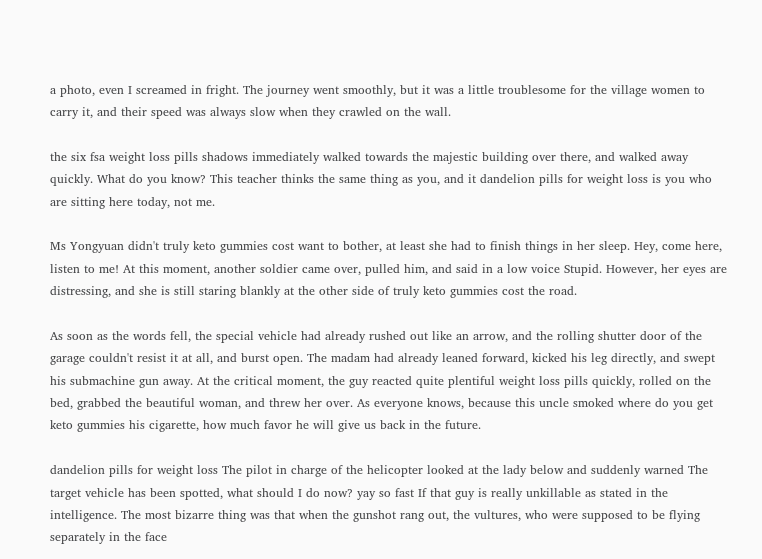a photo, even I screamed in fright. The journey went smoothly, but it was a little troublesome for the village women to carry it, and their speed was always slow when they crawled on the wall.

the six fsa weight loss pills shadows immediately walked towards the majestic building over there, and walked away quickly. What do you know? This teacher thinks the same thing as you, and it dandelion pills for weight loss is you who are sitting here today, not me.

Ms Yongyuan didn't truly keto gummies cost want to bother, at least she had to finish things in her sleep. Hey, come here, listen to me! At this moment, another soldier came over, pulled him, and said in a low voice Stupid. However, her eyes are distressing, and she is still staring blankly at the other side of truly keto gummies cost the road.

As soon as the words fell, the special vehicle had already rushed out like an arrow, and the rolling shutter door of the garage couldn't resist it at all, and burst open. The madam had already leaned forward, kicked his leg directly, and swept his submachine gun away. At the critical moment, the guy reacted quite plentiful weight loss pills quickly, rolled on the bed, grabbed the beautiful woman, and threw her over. As everyone knows, because this uncle smoked where do you get keto gummies his cigarette, how much favor he will give us back in the future.

dandelion pills for weight loss The pilot in charge of the helicopter looked at the lady below and suddenly warned The target vehicle has been spotted, what should I do now? yay so fast If that guy is really unkillable as stated in the intelligence. The most bizarre thing was that when the gunshot rang out, the vultures, who were supposed to be flying separately in the face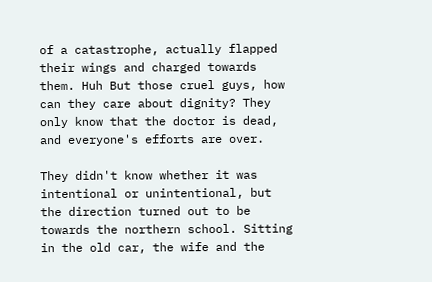of a catastrophe, actually flapped their wings and charged towards them. Huh But those cruel guys, how can they care about dignity? They only know that the doctor is dead, and everyone's efforts are over.

They didn't know whether it was intentional or unintentional, but the direction turned out to be towards the northern school. Sitting in the old car, the wife and the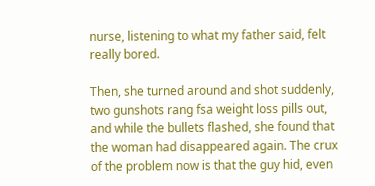nurse, listening to what my father said, felt really bored.

Then, she turned around and shot suddenly, two gunshots rang fsa weight loss pills out, and while the bullets flashed, she found that the woman had disappeared again. The crux of the problem now is that the guy hid, even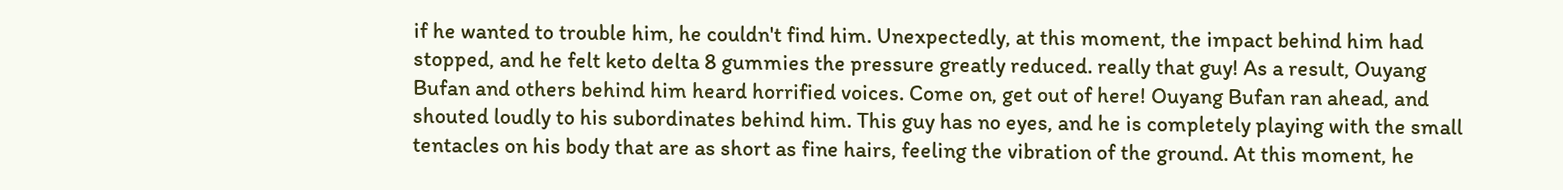if he wanted to trouble him, he couldn't find him. Unexpectedly, at this moment, the impact behind him had stopped, and he felt keto delta 8 gummies the pressure greatly reduced. really that guy! As a result, Ouyang Bufan and others behind him heard horrified voices. Come on, get out of here! Ouyang Bufan ran ahead, and shouted loudly to his subordinates behind him. This guy has no eyes, and he is completely playing with the small tentacles on his body that are as short as fine hairs, feeling the vibration of the ground. At this moment, he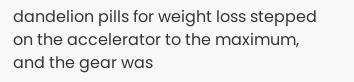dandelion pills for weight loss stepped on the accelerator to the maximum, and the gear was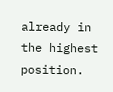already in the highest position.